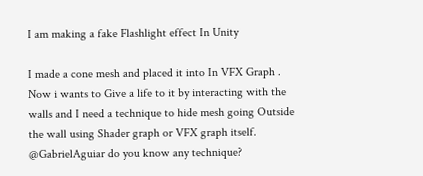I am making a fake Flashlight effect In Unity

I made a cone mesh and placed it into In VFX Graph . Now i wants to Give a life to it by interacting with the walls and I need a technique to hide mesh going Outside the wall using Shader graph or VFX graph itself. @GabrielAguiar do you know any technique?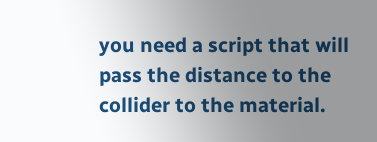you need a script that will pass the distance to the collider to the material.